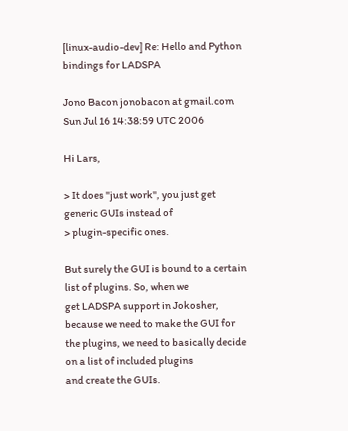[linux-audio-dev] Re: Hello and Python bindings for LADSPA

Jono Bacon jonobacon at gmail.com
Sun Jul 16 14:38:59 UTC 2006

Hi Lars,

> It does "just work", you just get generic GUIs instead of
> plugin-specific ones.

But surely the GUI is bound to a certain list of plugins. So, when we
get LADSPA support in Jokosher, because we need to make the GUI for
the plugins, we need to basically decide on a list of included plugins
and create the GUIs.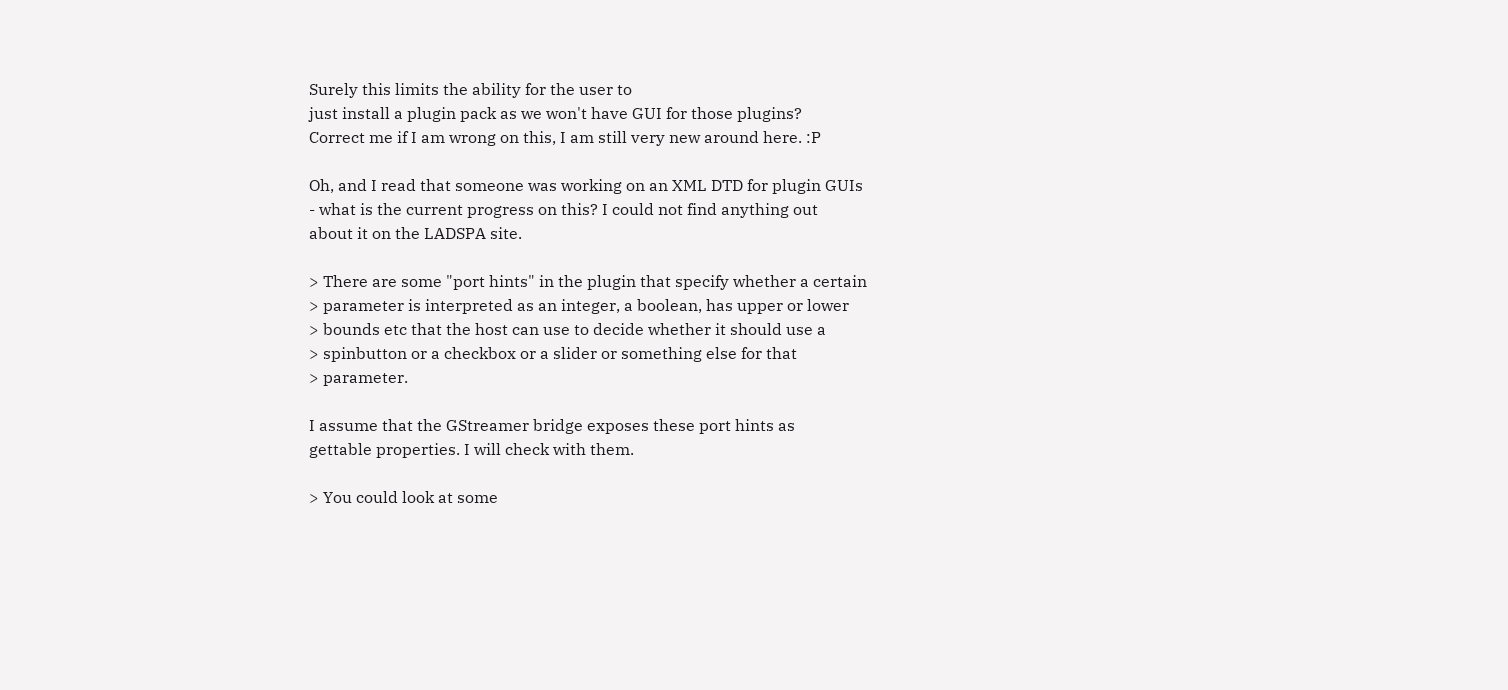Surely this limits the ability for the user to
just install a plugin pack as we won't have GUI for those plugins?
Correct me if I am wrong on this, I am still very new around here. :P

Oh, and I read that someone was working on an XML DTD for plugin GUIs
- what is the current progress on this? I could not find anything out
about it on the LADSPA site.

> There are some "port hints" in the plugin that specify whether a certain
> parameter is interpreted as an integer, a boolean, has upper or lower
> bounds etc that the host can use to decide whether it should use a
> spinbutton or a checkbox or a slider or something else for that
> parameter.

I assume that the GStreamer bridge exposes these port hints as
gettable properties. I will check with them.

> You could look at some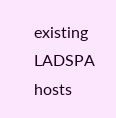existing LADSPA hosts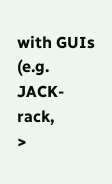with GUIs (e.g. JACK-rack,
>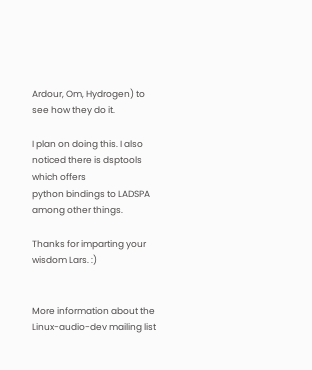Ardour, Om, Hydrogen) to see how they do it.

I plan on doing this. I also noticed there is dsptools which offers
python bindings to LADSPA among other things.

Thanks for imparting your wisdom Lars. :)


More information about the Linux-audio-dev mailing list